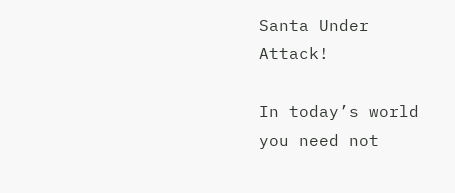Santa Under Attack!

In today’s world you need not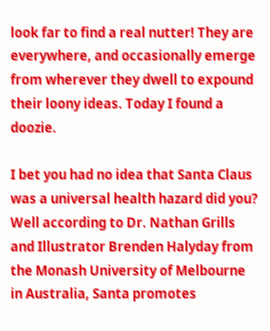look far to find a real nutter! They are everywhere, and occasionally emerge from wherever they dwell to expound their loony ideas. Today I found a doozie.

I bet you had no idea that Santa Claus was a universal health hazard did you? Well according to Dr. Nathan Grills and Illustrator Brenden Halyday from the Monash University of Melbourne in Australia, Santa promotes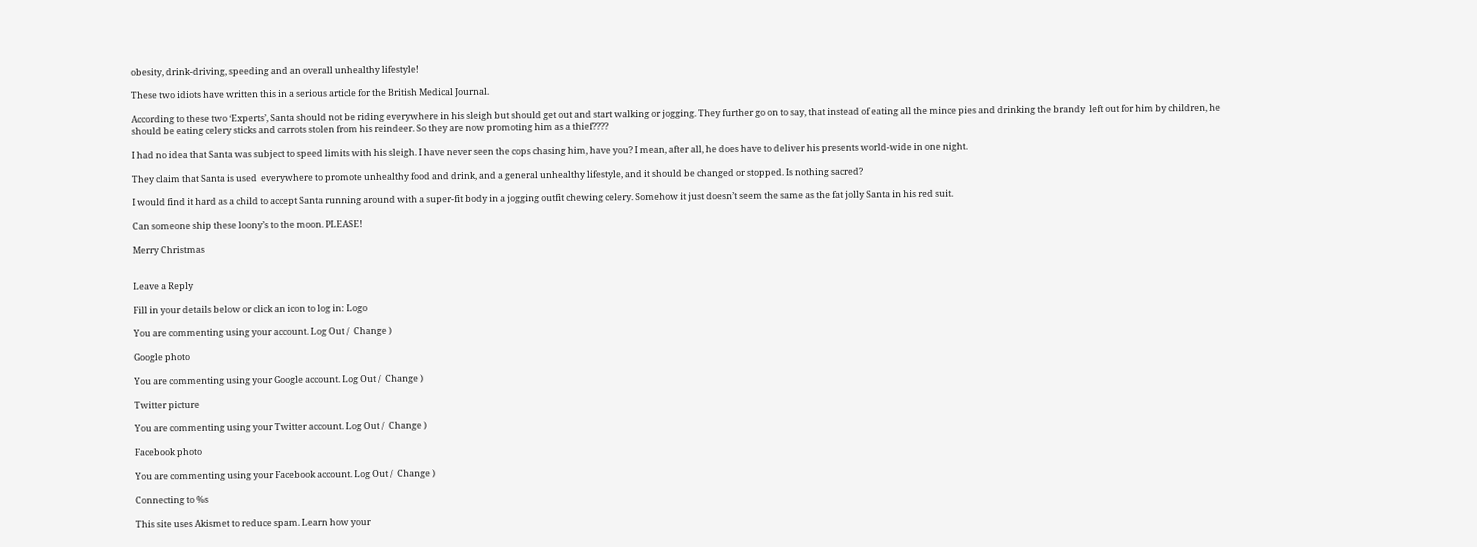obesity, drink-driving, speeding and an overall unhealthy lifestyle!

These two idiots have written this in a serious article for the British Medical Journal.

According to these two ‘Experts’, Santa should not be riding everywhere in his sleigh but should get out and start walking or jogging. They further go on to say, that instead of eating all the mince pies and drinking the brandy  left out for him by children, he should be eating celery sticks and carrots stolen from his reindeer. So they are now promoting him as a thief????

I had no idea that Santa was subject to speed limits with his sleigh. I have never seen the cops chasing him, have you? I mean, after all, he does have to deliver his presents world-wide in one night.

They claim that Santa is used  everywhere to promote unhealthy food and drink, and a general unhealthy lifestyle, and it should be changed or stopped. Is nothing sacred?

I would find it hard as a child to accept Santa running around with a super-fit body in a jogging outfit chewing celery. Somehow it just doesn’t seem the same as the fat jolly Santa in his red suit.

Can someone ship these loony’s to the moon. PLEASE!

Merry Christmas


Leave a Reply

Fill in your details below or click an icon to log in: Logo

You are commenting using your account. Log Out /  Change )

Google photo

You are commenting using your Google account. Log Out /  Change )

Twitter picture

You are commenting using your Twitter account. Log Out /  Change )

Facebook photo

You are commenting using your Facebook account. Log Out /  Change )

Connecting to %s

This site uses Akismet to reduce spam. Learn how your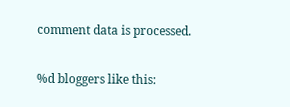comment data is processed.

%d bloggers like this: